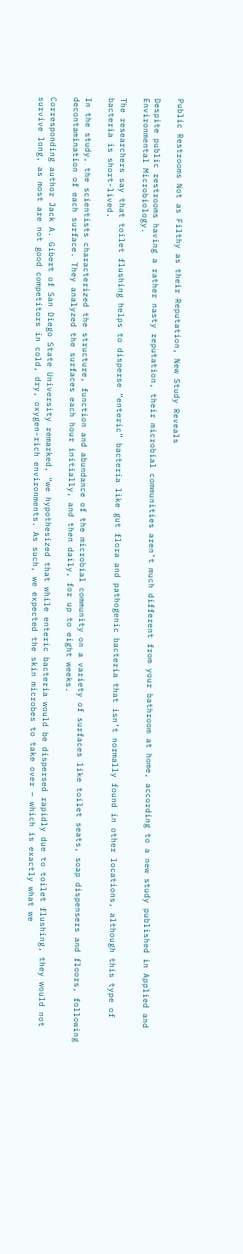Public Restrooms Not as Filthy as their Reputation, New Study Reveals

Despite public restrooms having a rather nasty reputation, their microbial communities aren’t much different from your bathroom at home, according to a new study published in Applied and Environmental Microbiology.

The researchers say that toilet flushing helps to disperse “enteric” bacteria like gut flora and pathogenic bacteria that isn’t normally found in other locations, although this type of bacteria is short-lived.

In the study, the scientists characterized the structure, function and abundance of the microbial community on a variety of surfaces like toilet seats, soap dispensers and floors, following decontamination of each surface. They analyzed the surfaces each hour initially, and then daily, for up to eight weeks.

Corresponding author Jack A. Gibert of San Diego State University remarked, “we hypothesized that while enteric bacteria would be dispersed rapidly due to toilet flushing, they would not survive long, as most are not good competitors in cold, dry, oxygen-rich environments. As such, we expected the skin microbes to take over – which is exactly what we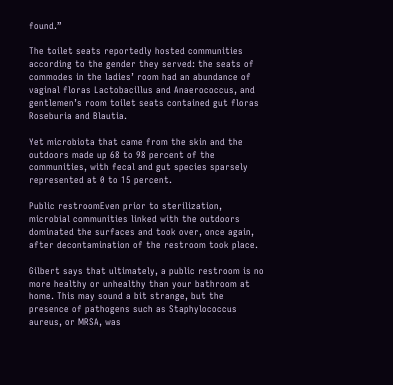found.”

The toilet seats reportedly hosted communities according to the gender they served: the seats of commodes in the ladies’ room had an abundance of vaginal floras Lactobacillus and Anaerococcus, and gentlemen’s room toilet seats contained gut floras Roseburia and Blautia.

Yet microbiota that came from the skin and the outdoors made up 68 to 98 percent of the communities, with fecal and gut species sparsely represented at 0 to 15 percent.

Public restroomEven prior to sterilization, microbial communities linked with the outdoors dominated the surfaces and took over, once again, after decontamination of the restroom took place.

Gilbert says that ultimately, a public restroom is no more healthy or unhealthy than your bathroom at home. This may sound a bit strange, but the presence of pathogens such as Staphylococcus aureus, or MRSA, was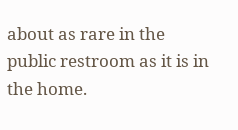about as rare in the public restroom as it is in the home.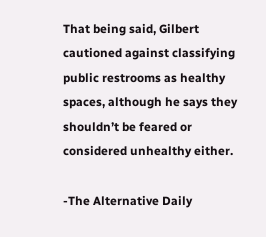That being said, Gilbert cautioned against classifying public restrooms as healthy spaces, although he says they shouldn’t be feared or considered unhealthy either.

-The Alternative Daily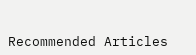Recommended Articles